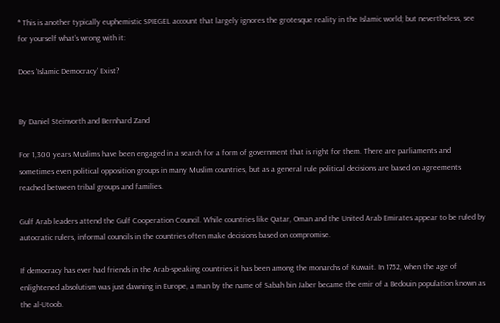* This is another typically euphemistic SPIEGEL account that largely ignores the grotesque reality in the Islamic world; but nevertheless, see for yourself what’s wrong with it:

Does ‘Islamic Democracy’ Exist?


By Daniel Steinvorth and Bernhard Zand

For 1,300 years Muslims have been engaged in a search for a form of government that is right for them. There are parliaments and sometimes even political opposition groups in many Muslim countries, but as a general rule political decisions are based on agreements reached between tribal groups and families.

Gulf Arab leaders attend the Gulf Cooperation Council. While countries like Qatar, Oman and the United Arab Emirates appear to be ruled by autocratic rulers, informal councils in the countries often make decisions based on compromise.

If democracy has ever had friends in the Arab-speaking countries it has been among the monarchs of Kuwait. In 1752, when the age of enlightened absolutism was just dawning in Europe, a man by the name of Sabah bin Jaber became the emir of a Bedouin population known as the al-Utoob.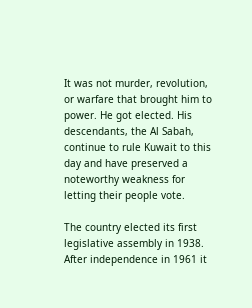It was not murder, revolution, or warfare that brought him to power. He got elected. His descendants, the Al Sabah, continue to rule Kuwait to this day and have preserved a noteworthy weakness for letting their people vote.

The country elected its first legislative assembly in 1938. After independence in 1961 it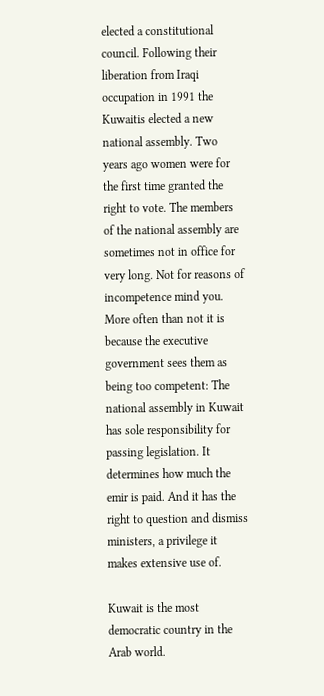elected a constitutional council. Following their liberation from Iraqi occupation in 1991 the Kuwaitis elected a new national assembly. Two years ago women were for the first time granted the right to vote. The members of the national assembly are sometimes not in office for very long. Not for reasons of incompetence mind you. More often than not it is because the executive government sees them as being too competent: The national assembly in Kuwait has sole responsibility for passing legislation. It determines how much the emir is paid. And it has the right to question and dismiss ministers, a privilege it makes extensive use of.

Kuwait is the most democratic country in the Arab world.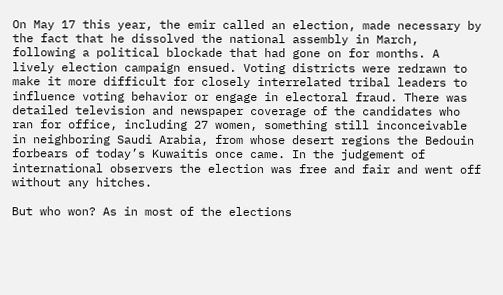On May 17 this year, the emir called an election, made necessary by the fact that he dissolved the national assembly in March, following a political blockade that had gone on for months. A lively election campaign ensued. Voting districts were redrawn to make it more difficult for closely interrelated tribal leaders to influence voting behavior or engage in electoral fraud. There was detailed television and newspaper coverage of the candidates who ran for office, including 27 women, something still inconceivable in neighboring Saudi Arabia, from whose desert regions the Bedouin forbears of today’s Kuwaitis once came. In the judgement of international observers the election was free and fair and went off without any hitches.

But who won? As in most of the elections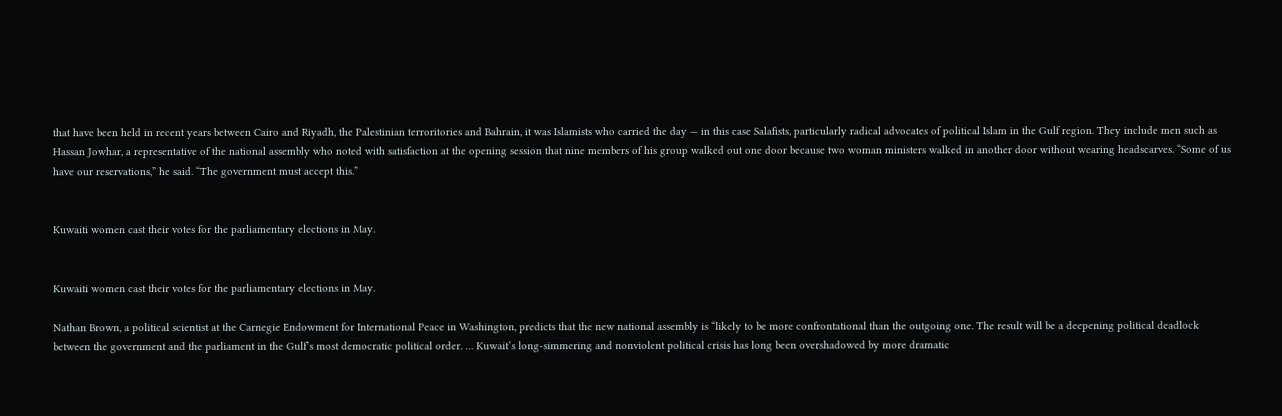that have been held in recent years between Cairo and Riyadh, the Palestinian terroritories and Bahrain, it was Islamists who carried the day — in this case Salafists, particularly radical advocates of political Islam in the Gulf region. They include men such as Hassan Jowhar, a representative of the national assembly who noted with satisfaction at the opening session that nine members of his group walked out one door because two woman ministers walked in another door without wearing headscarves. “Some of us have our reservations,” he said. “The government must accept this.”


Kuwaiti women cast their votes for the parliamentary elections in May.


Kuwaiti women cast their votes for the parliamentary elections in May.

Nathan Brown, a political scientist at the Carnegie Endowment for International Peace in Washington, predicts that the new national assembly is “likely to be more confrontational than the outgoing one. The result will be a deepening political deadlock between the government and the parliament in the Gulf’s most democratic political order. … Kuwait’s long-simmering and nonviolent political crisis has long been overshadowed by more dramatic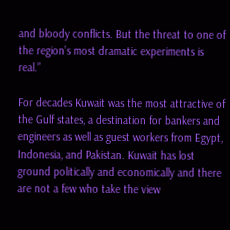and bloody conflicts. But the threat to one of the region’s most dramatic experiments is real.”

For decades Kuwait was the most attractive of the Gulf states, a destination for bankers and engineers as well as guest workers from Egypt, Indonesia, and Pakistan. Kuwait has lost ground politically and economically and there are not a few who take the view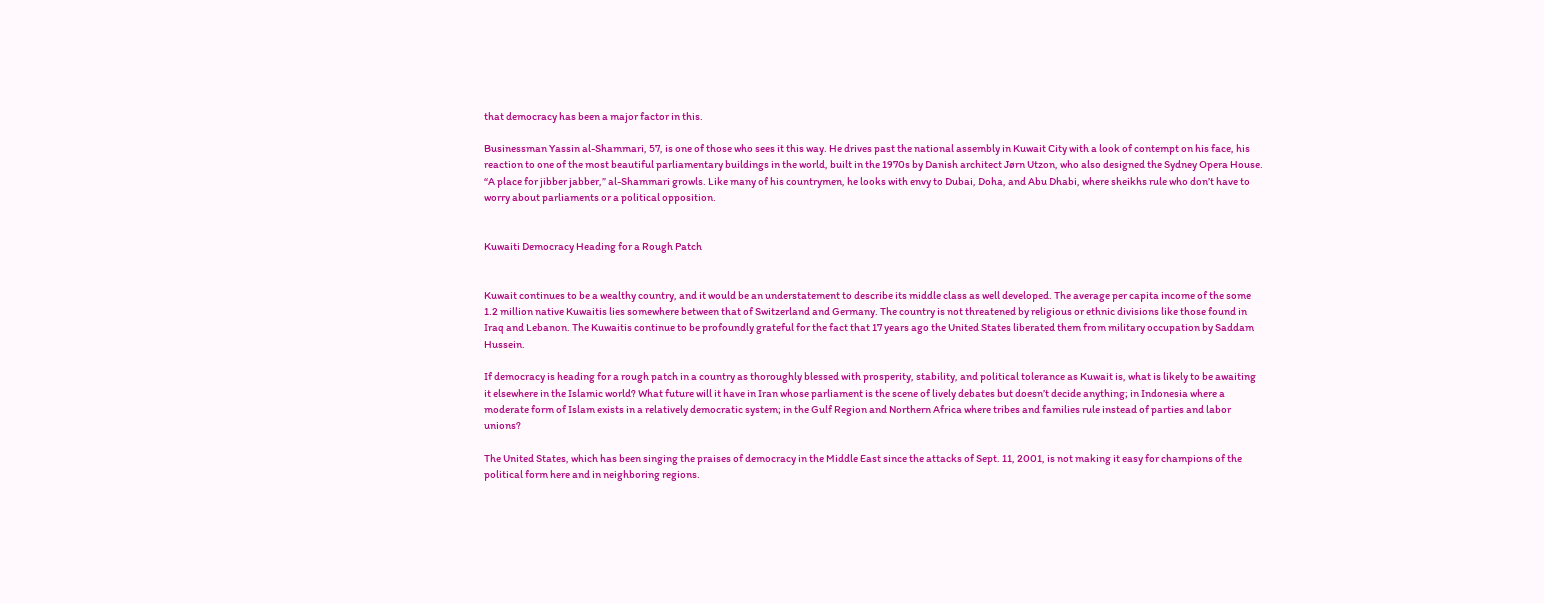that democracy has been a major factor in this.

Businessman Yassin al-Shammari, 57, is one of those who sees it this way. He drives past the national assembly in Kuwait City with a look of contempt on his face, his reaction to one of the most beautiful parliamentary buildings in the world, built in the 1970s by Danish architect Jørn Utzon, who also designed the Sydney Opera House. “A place for jibber jabber,” al-Shammari growls. Like many of his countrymen, he looks with envy to Dubai, Doha, and Abu Dhabi, where sheikhs rule who don’t have to worry about parliaments or a political opposition.


Kuwaiti Democracy Heading for a Rough Patch


Kuwait continues to be a wealthy country, and it would be an understatement to describe its middle class as well developed. The average per capita income of the some 1.2 million native Kuwaitis lies somewhere between that of Switzerland and Germany. The country is not threatened by religious or ethnic divisions like those found in Iraq and Lebanon. The Kuwaitis continue to be profoundly grateful for the fact that 17 years ago the United States liberated them from military occupation by Saddam Hussein.

If democracy is heading for a rough patch in a country as thoroughly blessed with prosperity, stability, and political tolerance as Kuwait is, what is likely to be awaiting it elsewhere in the Islamic world? What future will it have in Iran whose parliament is the scene of lively debates but doesn’t decide anything; in Indonesia where a moderate form of Islam exists in a relatively democratic system; in the Gulf Region and Northern Africa where tribes and families rule instead of parties and labor unions?

The United States, which has been singing the praises of democracy in the Middle East since the attacks of Sept. 11, 2001, is not making it easy for champions of the political form here and in neighboring regions.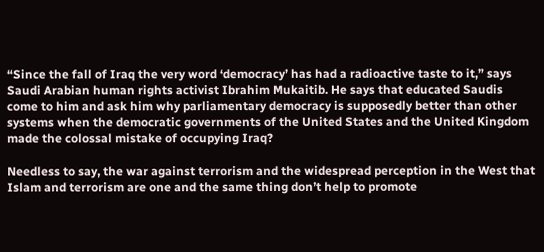“Since the fall of Iraq the very word ‘democracy’ has had a radioactive taste to it,” says Saudi Arabian human rights activist Ibrahim Mukaitib. He says that educated Saudis come to him and ask him why parliamentary democracy is supposedly better than other systems when the democratic governments of the United States and the United Kingdom made the colossal mistake of occupying Iraq?

Needless to say, the war against terrorism and the widespread perception in the West that Islam and terrorism are one and the same thing don’t help to promote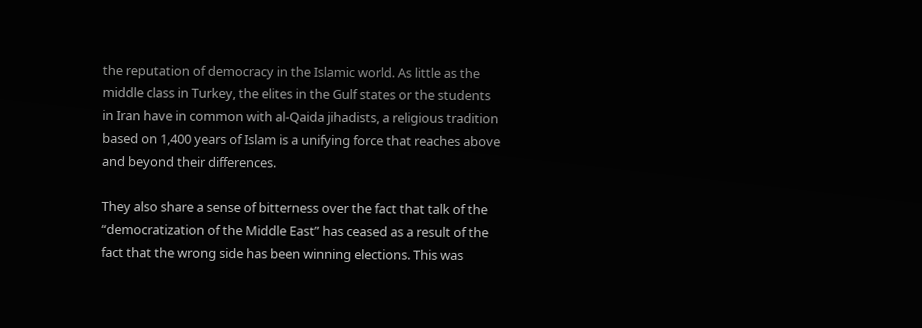the reputation of democracy in the Islamic world. As little as the middle class in Turkey, the elites in the Gulf states or the students in Iran have in common with al-Qaida jihadists, a religious tradition based on 1,400 years of Islam is a unifying force that reaches above and beyond their differences.

They also share a sense of bitterness over the fact that talk of the “democratization of the Middle East” has ceased as a result of the fact that the wrong side has been winning elections. This was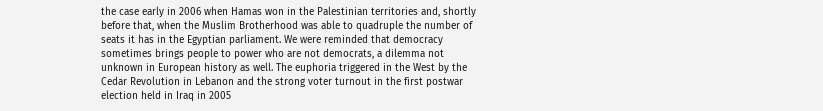the case early in 2006 when Hamas won in the Palestinian territories and, shortly before that, when the Muslim Brotherhood was able to quadruple the number of seats it has in the Egyptian parliament. We were reminded that democracy sometimes brings people to power who are not democrats, a dilemma not unknown in European history as well. The euphoria triggered in the West by the Cedar Revolution in Lebanon and the strong voter turnout in the first postwar election held in Iraq in 2005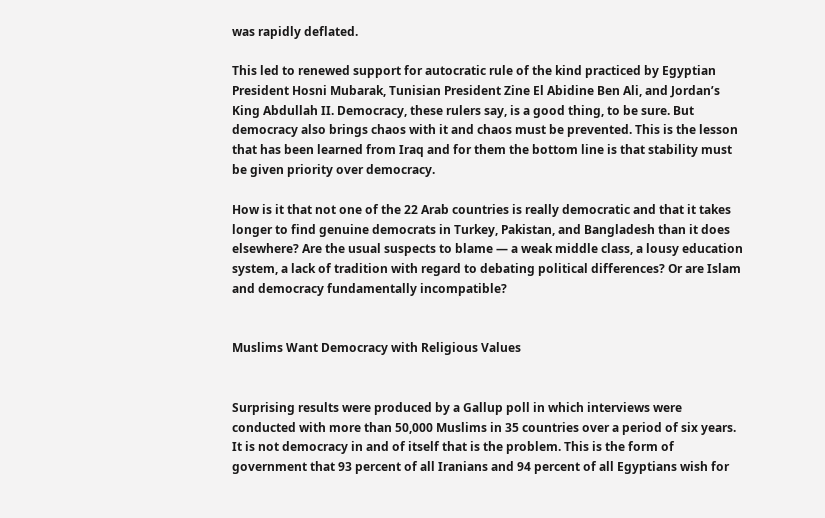was rapidly deflated.

This led to renewed support for autocratic rule of the kind practiced by Egyptian President Hosni Mubarak, Tunisian President Zine El Abidine Ben Ali, and Jordan’s King Abdullah II. Democracy, these rulers say, is a good thing, to be sure. But democracy also brings chaos with it and chaos must be prevented. This is the lesson that has been learned from Iraq and for them the bottom line is that stability must be given priority over democracy.

How is it that not one of the 22 Arab countries is really democratic and that it takes longer to find genuine democrats in Turkey, Pakistan, and Bangladesh than it does elsewhere? Are the usual suspects to blame — a weak middle class, a lousy education system, a lack of tradition with regard to debating political differences? Or are Islam and democracy fundamentally incompatible?


Muslims Want Democracy with Religious Values


Surprising results were produced by a Gallup poll in which interviews were conducted with more than 50,000 Muslims in 35 countries over a period of six years. It is not democracy in and of itself that is the problem. This is the form of government that 93 percent of all Iranians and 94 percent of all Egyptians wish for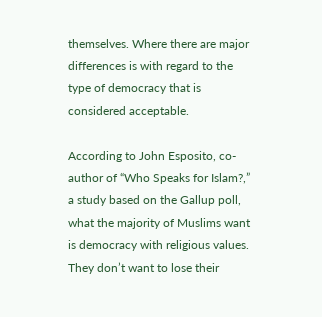themselves. Where there are major differences is with regard to the type of democracy that is considered acceptable.

According to John Esposito, co-author of “Who Speaks for Islam?,” a study based on the Gallup poll, what the majority of Muslims want is democracy with religious values. They don’t want to lose their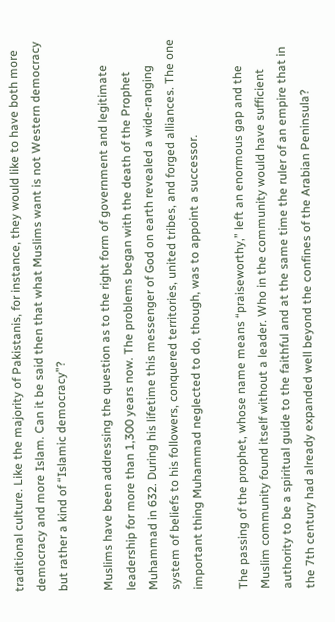traditional culture. Like the majority of Pakistanis, for instance, they would like to have both more democracy and more Islam. Can it be said then that what Muslims want is not Western democracy but rather a kind of “Islamic democracy”?

Muslims have been addressing the question as to the right form of government and legitimate leadership for more than 1,300 years now. The problems began with the death of the Prophet Muhammad in 632. During his lifetime this messenger of God on earth revealed a wide-ranging system of beliefs to his followers, conquered territories, united tribes, and forged alliances. The one important thing Muhammad neglected to do, though, was to appoint a successor.

The passing of the prophet, whose name means “praiseworthy,” left an enormous gap and the Muslim community found itself without a leader. Who in the community would have sufficient authority to be a spiritual guide to the faithful and at the same time the ruler of an empire that in the 7th century had already expanded well beyond the confines of the Arabian Peninsula?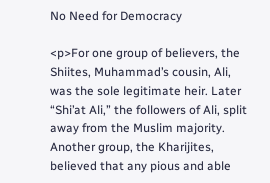No Need for Democracy

<p>For one group of believers, the Shiites, Muhammad’s cousin, Ali, was the sole legitimate heir. Later “Shi’at Ali,” the followers of Ali, split away from the Muslim majority. Another group, the Kharijites, believed that any pious and able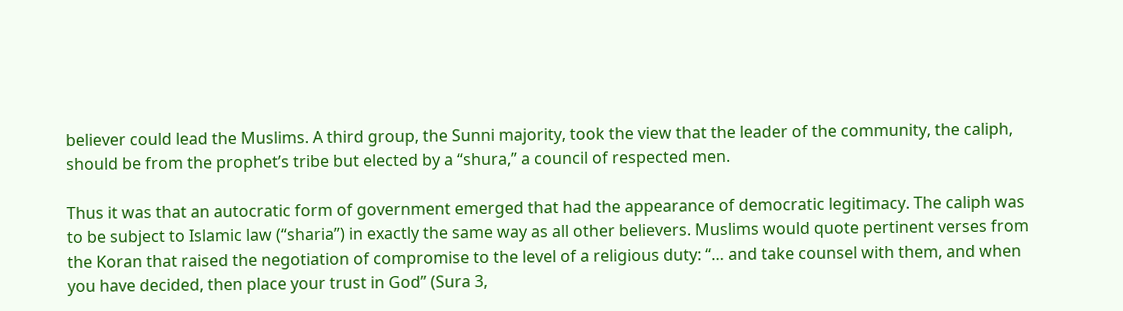believer could lead the Muslims. A third group, the Sunni majority, took the view that the leader of the community, the caliph, should be from the prophet’s tribe but elected by a “shura,” a council of respected men.

Thus it was that an autocratic form of government emerged that had the appearance of democratic legitimacy. The caliph was to be subject to Islamic law (“sharia”) in exactly the same way as all other believers. Muslims would quote pertinent verses from the Koran that raised the negotiation of compromise to the level of a religious duty: “… and take counsel with them, and when you have decided, then place your trust in God” (Sura 3,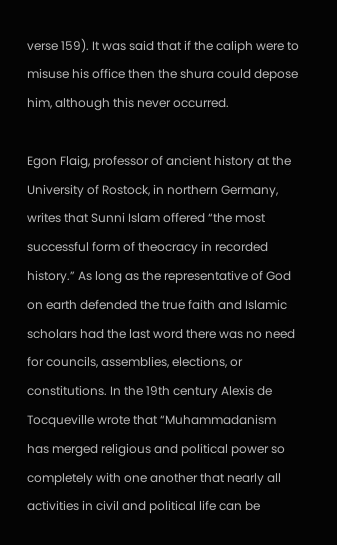verse 159). It was said that if the caliph were to misuse his office then the shura could depose him, although this never occurred.

Egon Flaig, professor of ancient history at the University of Rostock, in northern Germany, writes that Sunni Islam offered “the most successful form of theocracy in recorded history.” As long as the representative of God on earth defended the true faith and Islamic scholars had the last word there was no need for councils, assemblies, elections, or constitutions. In the 19th century Alexis de Tocqueville wrote that “Muhammadanism has merged religious and political power so completely with one another that nearly all activities in civil and political life can be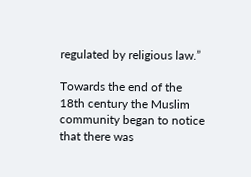regulated by religious law.”

Towards the end of the 18th century the Muslim community began to notice that there was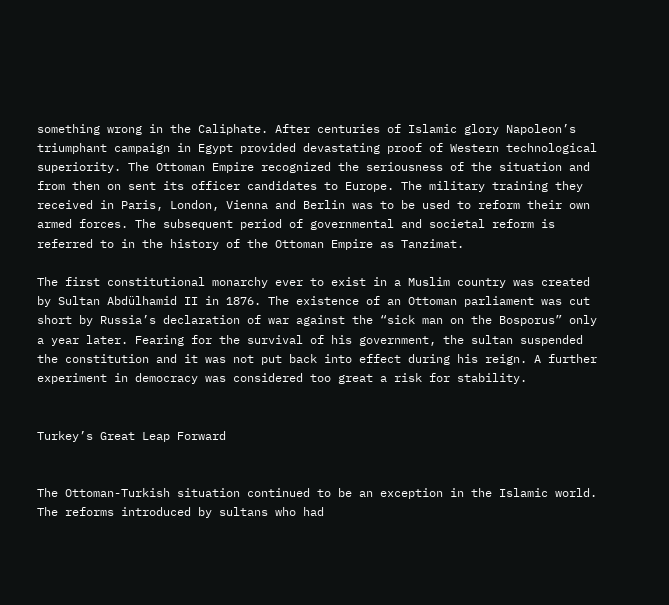something wrong in the Caliphate. After centuries of Islamic glory Napoleon’s triumphant campaign in Egypt provided devastating proof of Western technological superiority. The Ottoman Empire recognized the seriousness of the situation and from then on sent its officer candidates to Europe. The military training they received in Paris, London, Vienna and Berlin was to be used to reform their own armed forces. The subsequent period of governmental and societal reform is referred to in the history of the Ottoman Empire as Tanzimat.

The first constitutional monarchy ever to exist in a Muslim country was created by Sultan Abdülhamid II in 1876. The existence of an Ottoman parliament was cut short by Russia’s declaration of war against the “sick man on the Bosporus” only a year later. Fearing for the survival of his government, the sultan suspended the constitution and it was not put back into effect during his reign. A further experiment in democracy was considered too great a risk for stability.


Turkey’s Great Leap Forward


The Ottoman-Turkish situation continued to be an exception in the Islamic world. The reforms introduced by sultans who had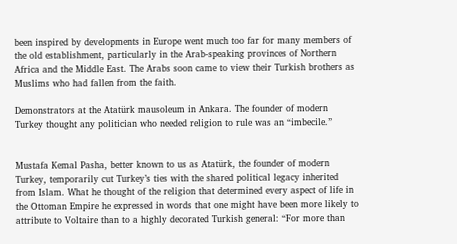been inspired by developments in Europe went much too far for many members of the old establishment, particularly in the Arab-speaking provinces of Northern Africa and the Middle East. The Arabs soon came to view their Turkish brothers as Muslims who had fallen from the faith.

Demonstrators at the Atatürk mausoleum in Ankara. The founder of modern Turkey thought any politician who needed religion to rule was an “imbecile.”


Mustafa Kemal Pasha, better known to us as Atatürk, the founder of modern Turkey, temporarily cut Turkey’s ties with the shared political legacy inherited from Islam. What he thought of the religion that determined every aspect of life in the Ottoman Empire he expressed in words that one might have been more likely to attribute to Voltaire than to a highly decorated Turkish general: “For more than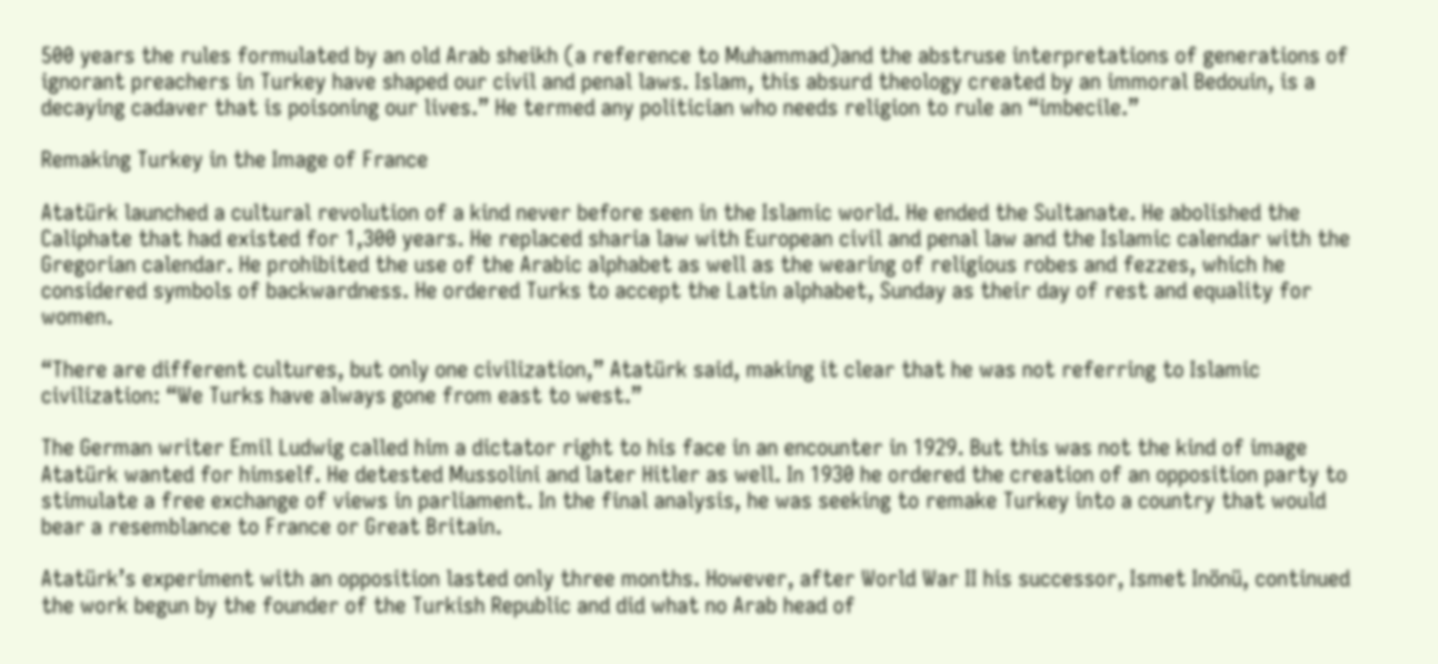500 years the rules formulated by an old Arab sheikh (a reference to Muhammad)and the abstruse interpretations of generations of ignorant preachers in Turkey have shaped our civil and penal laws. Islam, this absurd theology created by an immoral Bedouin, is a decaying cadaver that is poisoning our lives.” He termed any politician who needs religion to rule an “imbecile.”

Remaking Turkey in the Image of France

Atatürk launched a cultural revolution of a kind never before seen in the Islamic world. He ended the Sultanate. He abolished the Caliphate that had existed for 1,300 years. He replaced sharia law with European civil and penal law and the Islamic calendar with the Gregorian calendar. He prohibited the use of the Arabic alphabet as well as the wearing of religious robes and fezzes, which he considered symbols of backwardness. He ordered Turks to accept the Latin alphabet, Sunday as their day of rest and equality for women.

“There are different cultures, but only one civilization,” Atatürk said, making it clear that he was not referring to Islamic civilization: “We Turks have always gone from east to west.”

The German writer Emil Ludwig called him a dictator right to his face in an encounter in 1929. But this was not the kind of image Atatürk wanted for himself. He detested Mussolini and later Hitler as well. In 1930 he ordered the creation of an opposition party to stimulate a free exchange of views in parliament. In the final analysis, he was seeking to remake Turkey into a country that would bear a resemblance to France or Great Britain.

Atatürk’s experiment with an opposition lasted only three months. However, after World War II his successor, Ismet Inönü, continued the work begun by the founder of the Turkish Republic and did what no Arab head of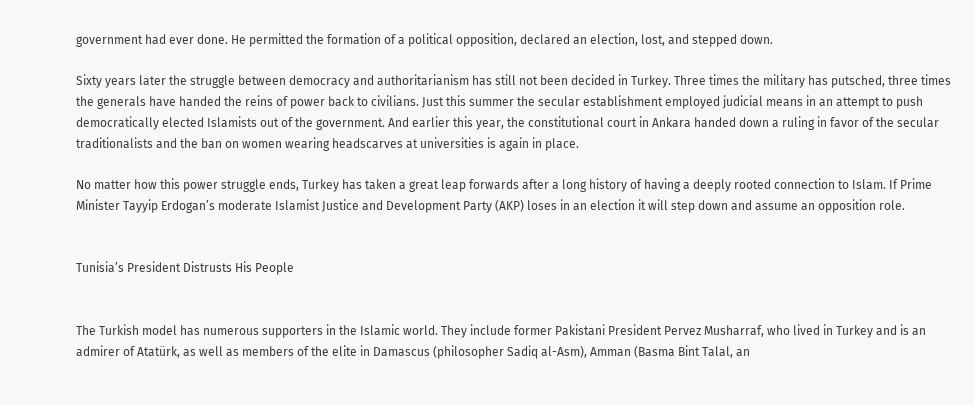government had ever done. He permitted the formation of a political opposition, declared an election, lost, and stepped down.

Sixty years later the struggle between democracy and authoritarianism has still not been decided in Turkey. Three times the military has putsched, three times the generals have handed the reins of power back to civilians. Just this summer the secular establishment employed judicial means in an attempt to push democratically elected Islamists out of the government. And earlier this year, the constitutional court in Ankara handed down a ruling in favor of the secular traditionalists and the ban on women wearing headscarves at universities is again in place.

No matter how this power struggle ends, Turkey has taken a great leap forwards after a long history of having a deeply rooted connection to Islam. If Prime Minister Tayyip Erdogan’s moderate Islamist Justice and Development Party (AKP) loses in an election it will step down and assume an opposition role.


Tunisia’s President Distrusts His People


The Turkish model has numerous supporters in the Islamic world. They include former Pakistani President Pervez Musharraf, who lived in Turkey and is an admirer of Atatürk, as well as members of the elite in Damascus (philosopher Sadiq al-Asm), Amman (Basma Bint Talal, an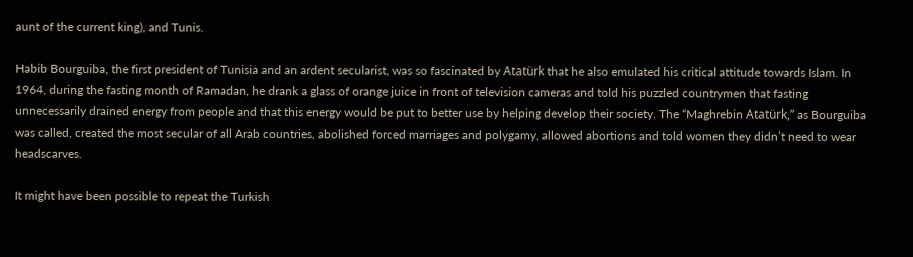aunt of the current king), and Tunis.

Habib Bourguiba, the first president of Tunisia and an ardent secularist, was so fascinated by Atatürk that he also emulated his critical attitude towards Islam. In 1964, during the fasting month of Ramadan, he drank a glass of orange juice in front of television cameras and told his puzzled countrymen that fasting unnecessarily drained energy from people and that this energy would be put to better use by helping develop their society. The “Maghrebin Atatürk,” as Bourguiba was called, created the most secular of all Arab countries, abolished forced marriages and polygamy, allowed abortions and told women they didn’t need to wear headscarves.

It might have been possible to repeat the Turkish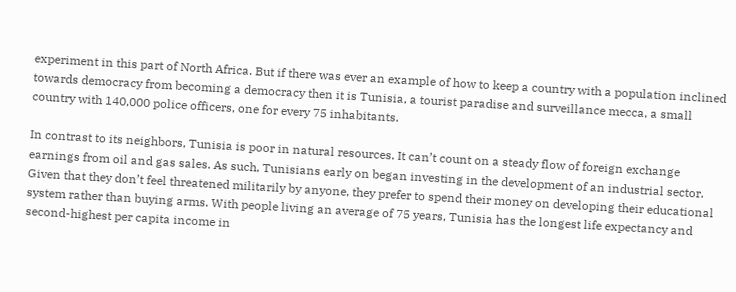experiment in this part of North Africa. But if there was ever an example of how to keep a country with a population inclined towards democracy from becoming a democracy then it is Tunisia, a tourist paradise and surveillance mecca, a small country with 140,000 police officers, one for every 75 inhabitants.

In contrast to its neighbors, Tunisia is poor in natural resources. It can’t count on a steady flow of foreign exchange earnings from oil and gas sales. As such, Tunisians early on began investing in the development of an industrial sector. Given that they don’t feel threatened militarily by anyone, they prefer to spend their money on developing their educational system rather than buying arms. With people living an average of 75 years, Tunisia has the longest life expectancy and second-highest per capita income in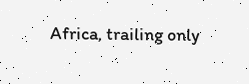Africa, trailing only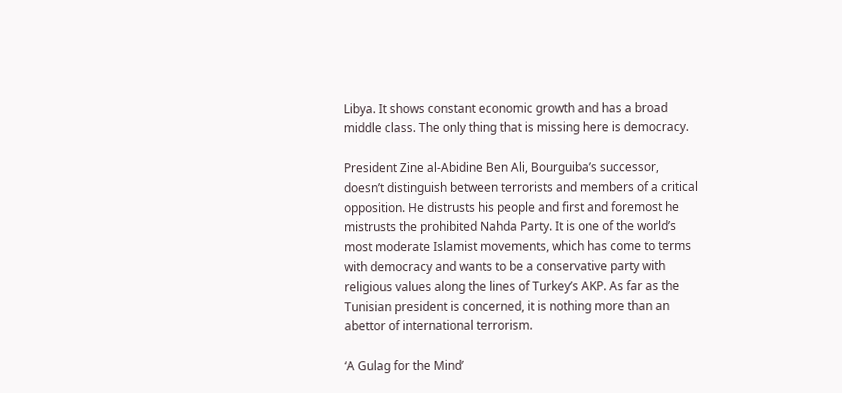Libya. It shows constant economic growth and has a broad middle class. The only thing that is missing here is democracy.

President Zine al-Abidine Ben Ali, Bourguiba’s successor, doesn’t distinguish between terrorists and members of a critical opposition. He distrusts his people and first and foremost he mistrusts the prohibited Nahda Party. It is one of the world’s most moderate Islamist movements, which has come to terms with democracy and wants to be a conservative party with religious values along the lines of Turkey’s AKP. As far as the Tunisian president is concerned, it is nothing more than an abettor of international terrorism.

‘A Gulag for the Mind’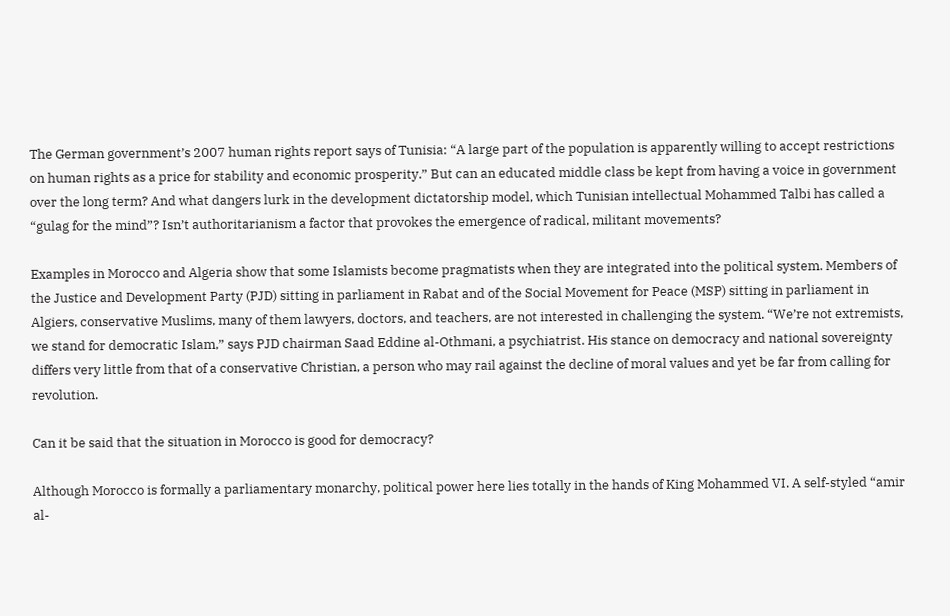The German government’s 2007 human rights report says of Tunisia: “A large part of the population is apparently willing to accept restrictions on human rights as a price for stability and economic prosperity.” But can an educated middle class be kept from having a voice in government over the long term? And what dangers lurk in the development dictatorship model, which Tunisian intellectual Mohammed Talbi has called a “gulag for the mind”? Isn’t authoritarianism a factor that provokes the emergence of radical, militant movements?

Examples in Morocco and Algeria show that some Islamists become pragmatists when they are integrated into the political system. Members of the Justice and Development Party (PJD) sitting in parliament in Rabat and of the Social Movement for Peace (MSP) sitting in parliament in Algiers, conservative Muslims, many of them lawyers, doctors, and teachers, are not interested in challenging the system. “We’re not extremists, we stand for democratic Islam,” says PJD chairman Saad Eddine al-Othmani, a psychiatrist. His stance on democracy and national sovereignty differs very little from that of a conservative Christian, a person who may rail against the decline of moral values and yet be far from calling for revolution.

Can it be said that the situation in Morocco is good for democracy?

Although Morocco is formally a parliamentary monarchy, political power here lies totally in the hands of King Mohammed VI. A self-styled “amir al-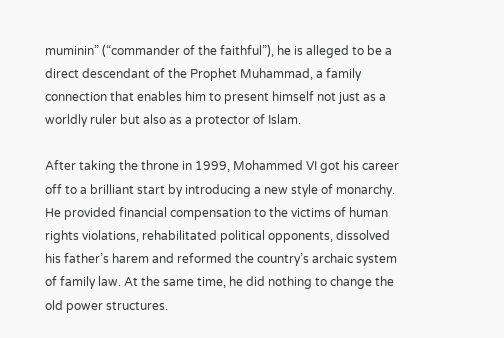muminin” (“commander of the faithful”), he is alleged to be a direct descendant of the Prophet Muhammad, a family connection that enables him to present himself not just as a worldly ruler but also as a protector of Islam.

After taking the throne in 1999, Mohammed VI got his career off to a brilliant start by introducing a new style of monarchy. He provided financial compensation to the victims of human rights violations, rehabilitated political opponents, dissolved his father’s harem and reformed the country’s archaic system of family law. At the same time, he did nothing to change the old power structures.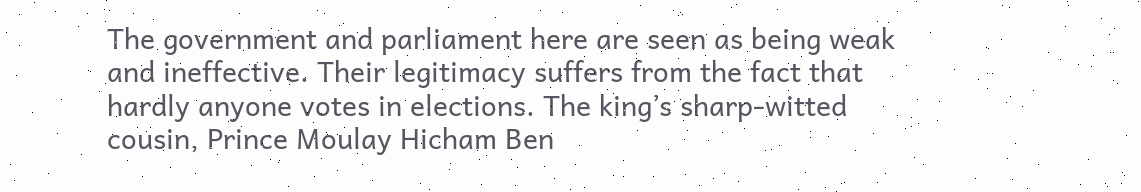The government and parliament here are seen as being weak and ineffective. Their legitimacy suffers from the fact that hardly anyone votes in elections. The king’s sharp-witted cousin, Prince Moulay Hicham Ben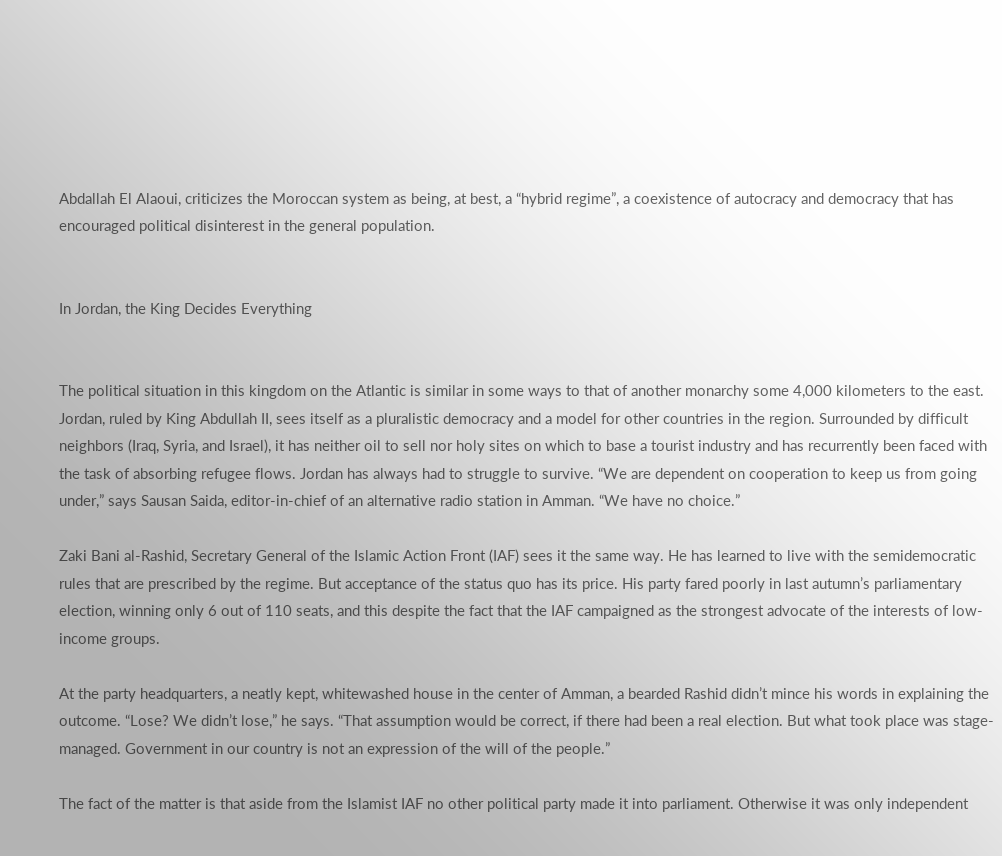Abdallah El Alaoui, criticizes the Moroccan system as being, at best, a “hybrid regime”, a coexistence of autocracy and democracy that has encouraged political disinterest in the general population.


In Jordan, the King Decides Everything


The political situation in this kingdom on the Atlantic is similar in some ways to that of another monarchy some 4,000 kilometers to the east. Jordan, ruled by King Abdullah II, sees itself as a pluralistic democracy and a model for other countries in the region. Surrounded by difficult neighbors (Iraq, Syria, and Israel), it has neither oil to sell nor holy sites on which to base a tourist industry and has recurrently been faced with the task of absorbing refugee flows. Jordan has always had to struggle to survive. “We are dependent on cooperation to keep us from going under,” says Sausan Saida, editor-in-chief of an alternative radio station in Amman. “We have no choice.”

Zaki Bani al-Rashid, Secretary General of the Islamic Action Front (IAF) sees it the same way. He has learned to live with the semidemocratic rules that are prescribed by the regime. But acceptance of the status quo has its price. His party fared poorly in last autumn’s parliamentary election, winning only 6 out of 110 seats, and this despite the fact that the IAF campaigned as the strongest advocate of the interests of low-income groups.

At the party headquarters, a neatly kept, whitewashed house in the center of Amman, a bearded Rashid didn’t mince his words in explaining the outcome. “Lose? We didn’t lose,” he says. “That assumption would be correct, if there had been a real election. But what took place was stage-managed. Government in our country is not an expression of the will of the people.”

The fact of the matter is that aside from the Islamist IAF no other political party made it into parliament. Otherwise it was only independent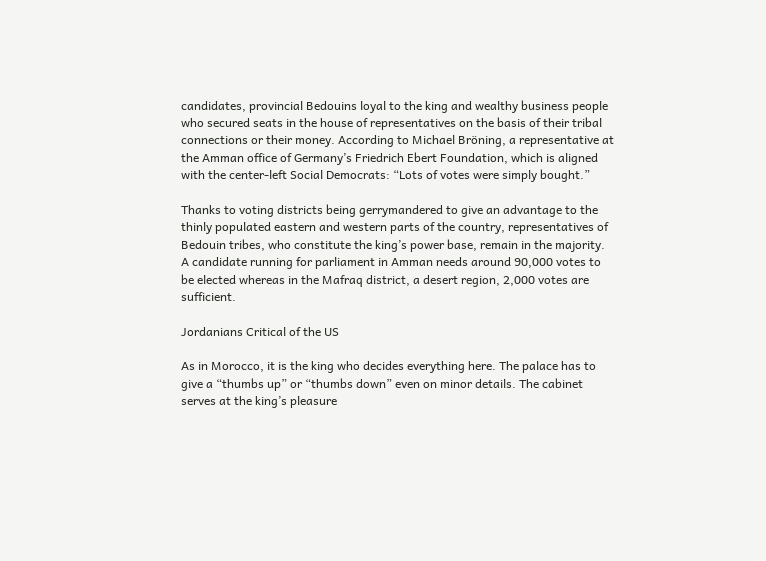candidates, provincial Bedouins loyal to the king and wealthy business people who secured seats in the house of representatives on the basis of their tribal connections or their money. According to Michael Bröning, a representative at the Amman office of Germany’s Friedrich Ebert Foundation, which is aligned with the center-left Social Democrats: “Lots of votes were simply bought.”

Thanks to voting districts being gerrymandered to give an advantage to the thinly populated eastern and western parts of the country, representatives of Bedouin tribes, who constitute the king’s power base, remain in the majority. A candidate running for parliament in Amman needs around 90,000 votes to be elected whereas in the Mafraq district, a desert region, 2,000 votes are sufficient.

Jordanians Critical of the US

As in Morocco, it is the king who decides everything here. The palace has to give a “thumbs up” or “thumbs down” even on minor details. The cabinet serves at the king’s pleasure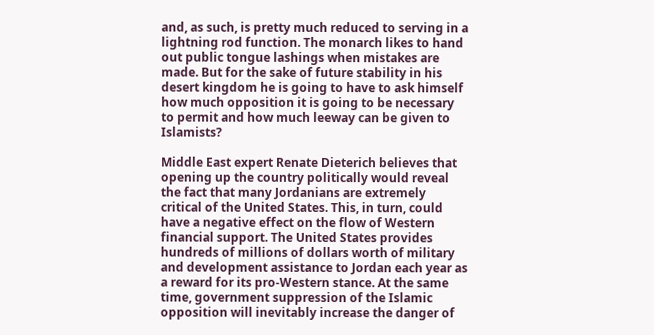and, as such, is pretty much reduced to serving in a lightning rod function. The monarch likes to hand out public tongue lashings when mistakes are made. But for the sake of future stability in his desert kingdom he is going to have to ask himself how much opposition it is going to be necessary to permit and how much leeway can be given to Islamists?

Middle East expert Renate Dieterich believes that opening up the country politically would reveal the fact that many Jordanians are extremely critical of the United States. This, in turn, could have a negative effect on the flow of Western financial support. The United States provides hundreds of millions of dollars worth of military and development assistance to Jordan each year as a reward for its pro-Western stance. At the same time, government suppression of the Islamic opposition will inevitably increase the danger of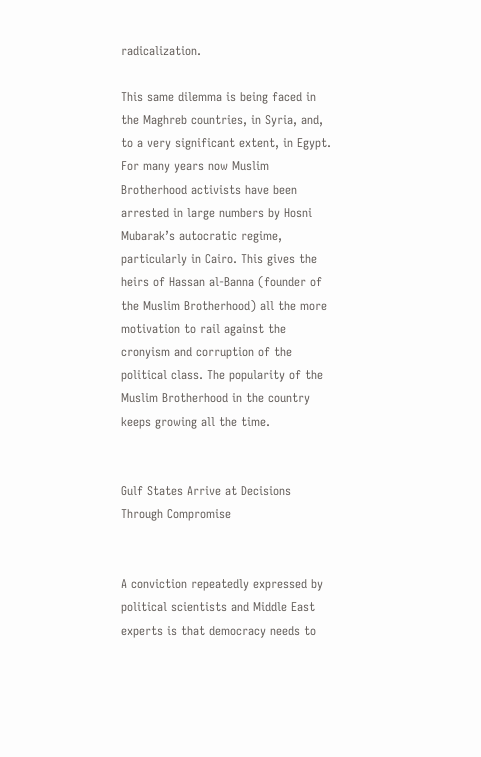radicalization.

This same dilemma is being faced in the Maghreb countries, in Syria, and, to a very significant extent, in Egypt. For many years now Muslim Brotherhood activists have been arrested in large numbers by Hosni Mubarak’s autocratic regime, particularly in Cairo. This gives the heirs of Hassan al-Banna (founder of the Muslim Brotherhood) all the more motivation to rail against the cronyism and corruption of the political class. The popularity of the Muslim Brotherhood in the country keeps growing all the time.


Gulf States Arrive at Decisions Through Compromise


A conviction repeatedly expressed by political scientists and Middle East experts is that democracy needs to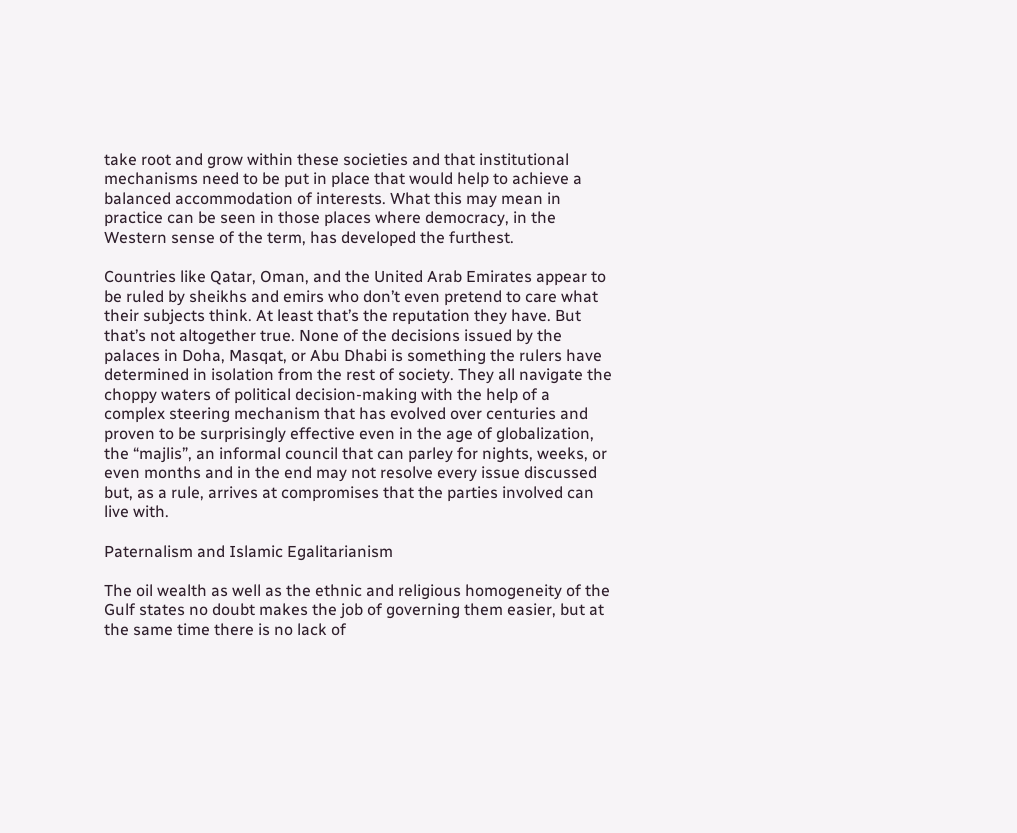take root and grow within these societies and that institutional mechanisms need to be put in place that would help to achieve a balanced accommodation of interests. What this may mean in practice can be seen in those places where democracy, in the Western sense of the term, has developed the furthest.

Countries like Qatar, Oman, and the United Arab Emirates appear to be ruled by sheikhs and emirs who don’t even pretend to care what their subjects think. At least that’s the reputation they have. But that’s not altogether true. None of the decisions issued by the palaces in Doha, Masqat, or Abu Dhabi is something the rulers have determined in isolation from the rest of society. They all navigate the choppy waters of political decision-making with the help of a complex steering mechanism that has evolved over centuries and proven to be surprisingly effective even in the age of globalization, the “majlis”, an informal council that can parley for nights, weeks, or even months and in the end may not resolve every issue discussed but, as a rule, arrives at compromises that the parties involved can live with.

Paternalism and Islamic Egalitarianism

The oil wealth as well as the ethnic and religious homogeneity of the Gulf states no doubt makes the job of governing them easier, but at the same time there is no lack of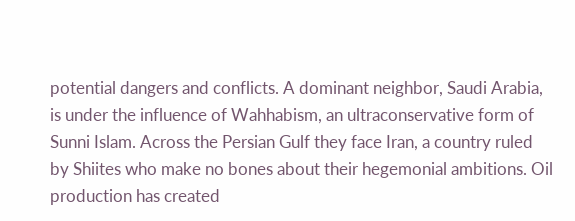potential dangers and conflicts. A dominant neighbor, Saudi Arabia, is under the influence of Wahhabism, an ultraconservative form of Sunni Islam. Across the Persian Gulf they face Iran, a country ruled by Shiites who make no bones about their hegemonial ambitions. Oil production has created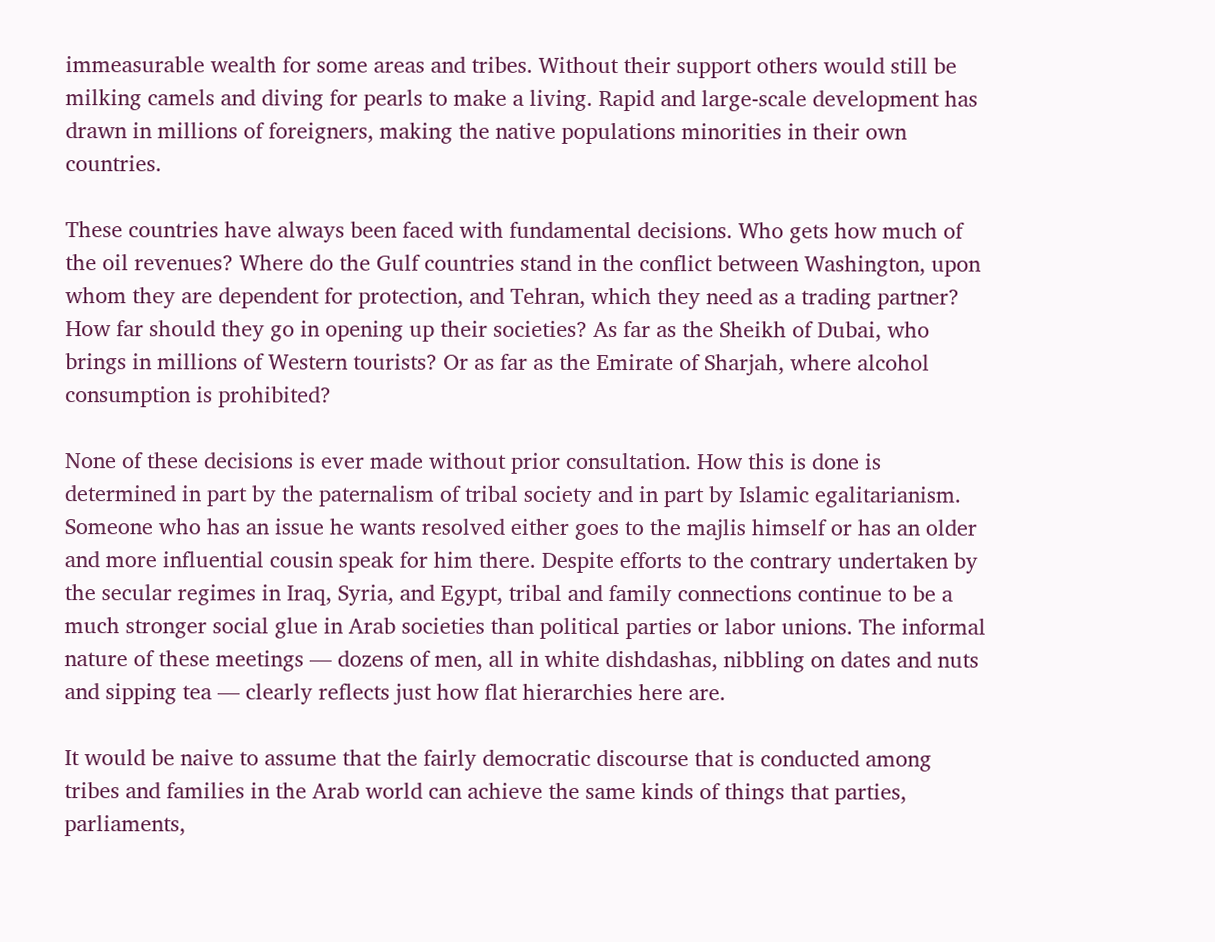immeasurable wealth for some areas and tribes. Without their support others would still be milking camels and diving for pearls to make a living. Rapid and large-scale development has drawn in millions of foreigners, making the native populations minorities in their own countries.

These countries have always been faced with fundamental decisions. Who gets how much of the oil revenues? Where do the Gulf countries stand in the conflict between Washington, upon whom they are dependent for protection, and Tehran, which they need as a trading partner? How far should they go in opening up their societies? As far as the Sheikh of Dubai, who brings in millions of Western tourists? Or as far as the Emirate of Sharjah, where alcohol consumption is prohibited?

None of these decisions is ever made without prior consultation. How this is done is determined in part by the paternalism of tribal society and in part by Islamic egalitarianism. Someone who has an issue he wants resolved either goes to the majlis himself or has an older and more influential cousin speak for him there. Despite efforts to the contrary undertaken by the secular regimes in Iraq, Syria, and Egypt, tribal and family connections continue to be a much stronger social glue in Arab societies than political parties or labor unions. The informal nature of these meetings — dozens of men, all in white dishdashas, nibbling on dates and nuts and sipping tea — clearly reflects just how flat hierarchies here are.

It would be naive to assume that the fairly democratic discourse that is conducted among tribes and families in the Arab world can achieve the same kinds of things that parties, parliaments,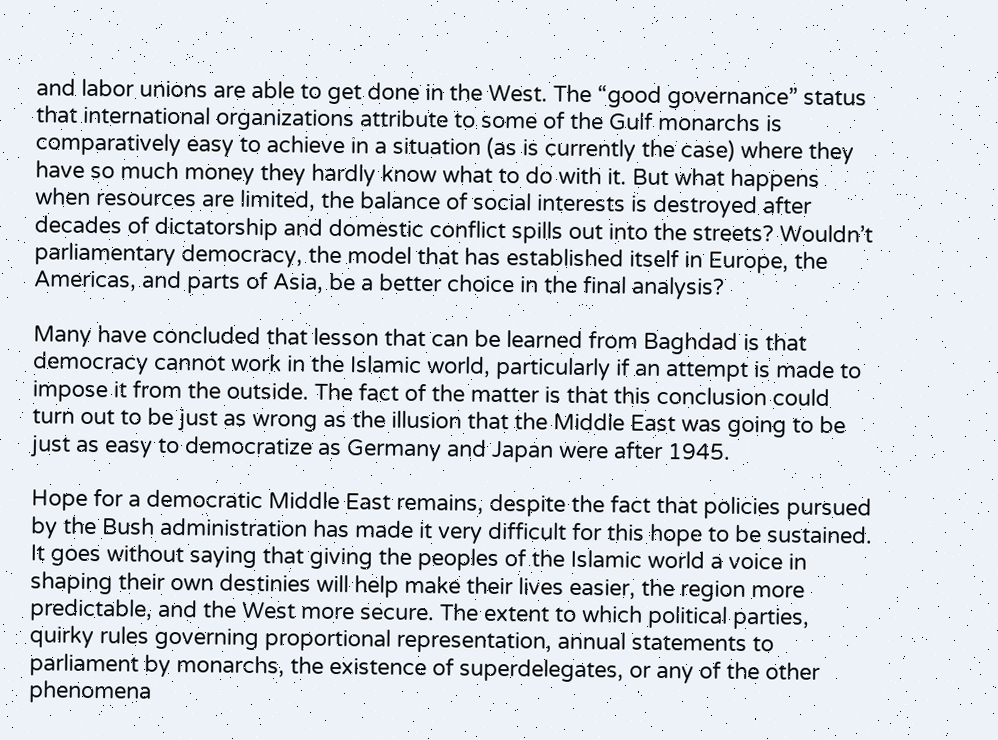and labor unions are able to get done in the West. The “good governance” status that international organizations attribute to some of the Gulf monarchs is comparatively easy to achieve in a situation (as is currently the case) where they have so much money they hardly know what to do with it. But what happens when resources are limited, the balance of social interests is destroyed after decades of dictatorship and domestic conflict spills out into the streets? Wouldn’t parliamentary democracy, the model that has established itself in Europe, the Americas, and parts of Asia, be a better choice in the final analysis?

Many have concluded that lesson that can be learned from Baghdad is that democracy cannot work in the Islamic world, particularly if an attempt is made to impose it from the outside. The fact of the matter is that this conclusion could turn out to be just as wrong as the illusion that the Middle East was going to be just as easy to democratize as Germany and Japan were after 1945.

Hope for a democratic Middle East remains, despite the fact that policies pursued by the Bush administration has made it very difficult for this hope to be sustained. It goes without saying that giving the peoples of the Islamic world a voice in shaping their own destinies will help make their lives easier, the region more predictable, and the West more secure. The extent to which political parties, quirky rules governing proportional representation, annual statements to parliament by monarchs, the existence of superdelegates, or any of the other phenomena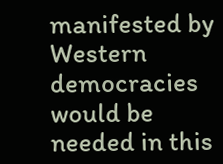manifested by Western democracies would be needed in this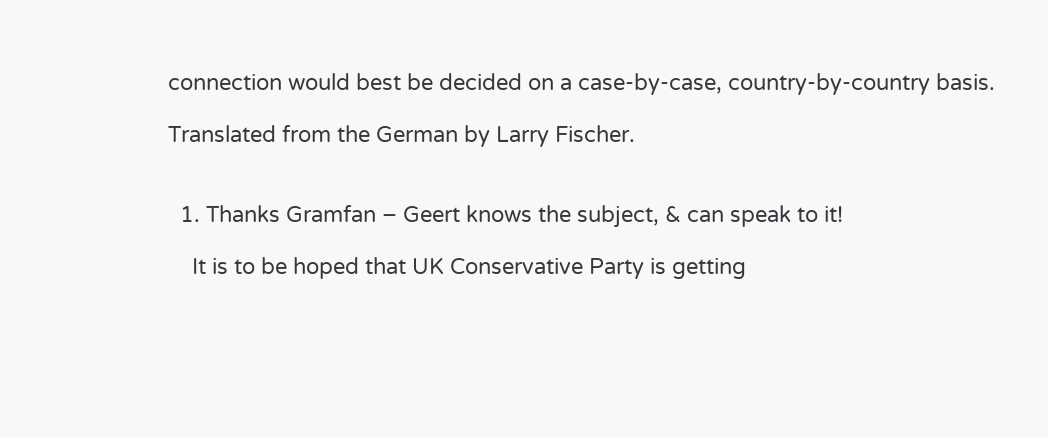connection would best be decided on a case-by-case, country-by-country basis.

Translated from the German by Larry Fischer.


  1. Thanks Gramfan – Geert knows the subject, & can speak to it!

    It is to be hoped that UK Conservative Party is getting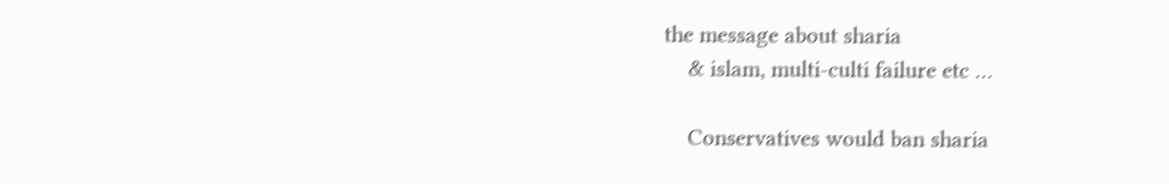the message about sharia
    & islam, multi-culti failure etc …

    Conservatives would ban sharia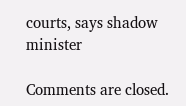courts, says shadow minister

Comments are closed.